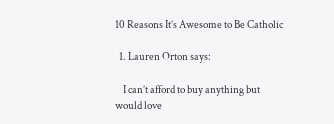10 Reasons It’s Awesome to Be Catholic

  1. Lauren Orton says:

    I can’t afford to buy anything but would love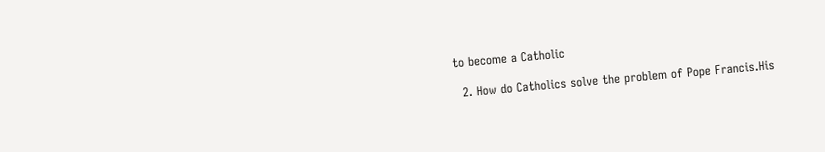to become a Catholic

  2. How do Catholics solve the problem of Pope Francis.His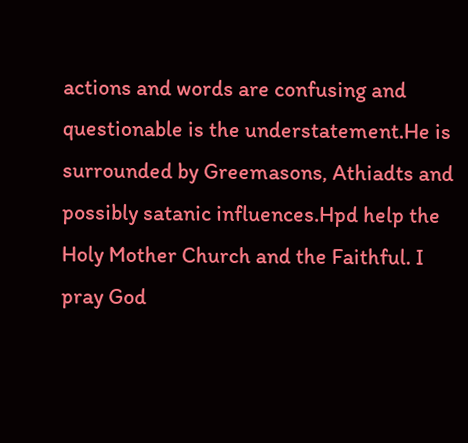actions and words are confusing and questionable is the understatement.He is surrounded by Greemasons, Athiadts and possibly satanic influences.Hpd help the Holy Mother Church and the Faithful. I pray God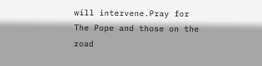will intervene.Pray for The Pope and those on the road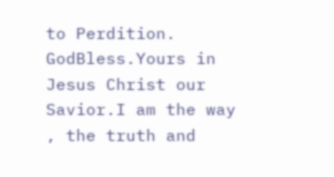to Perdition. GodBless.Yours in Jesus Christ our Savior.I am the way , the truth and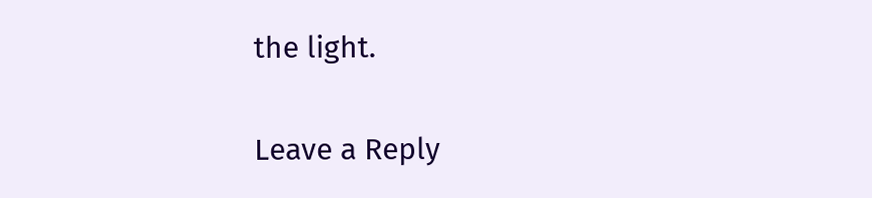the light.

Leave a Reply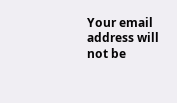Your email address will not be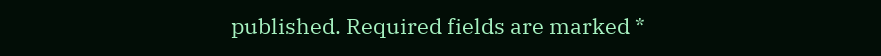published. Required fields are marked *